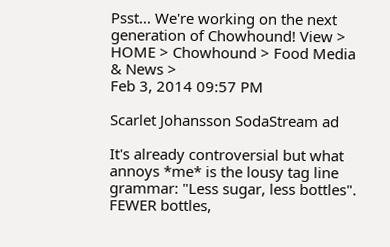Psst... We're working on the next generation of Chowhound! View >
HOME > Chowhound > Food Media & News >
Feb 3, 2014 09:57 PM

Scarlet Johansson SodaStream ad

It's already controversial but what annoys *me* is the lousy tag line grammar: "Less sugar, less bottles". FEWER bottles,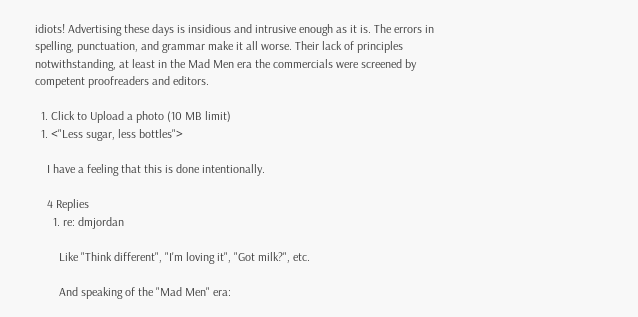idiots! Advertising these days is insidious and intrusive enough as it is. The errors in spelling, punctuation, and grammar make it all worse. Their lack of principles notwithstanding, at least in the Mad Men era the commercials were screened by competent proofreaders and editors.

  1. Click to Upload a photo (10 MB limit)
  1. <"Less sugar, less bottles">

    I have a feeling that this is done intentionally.

    4 Replies
      1. re: dmjordan

        Like "Think different", "I'm loving it", "Got milk?", etc.

        And speaking of the "Mad Men" era: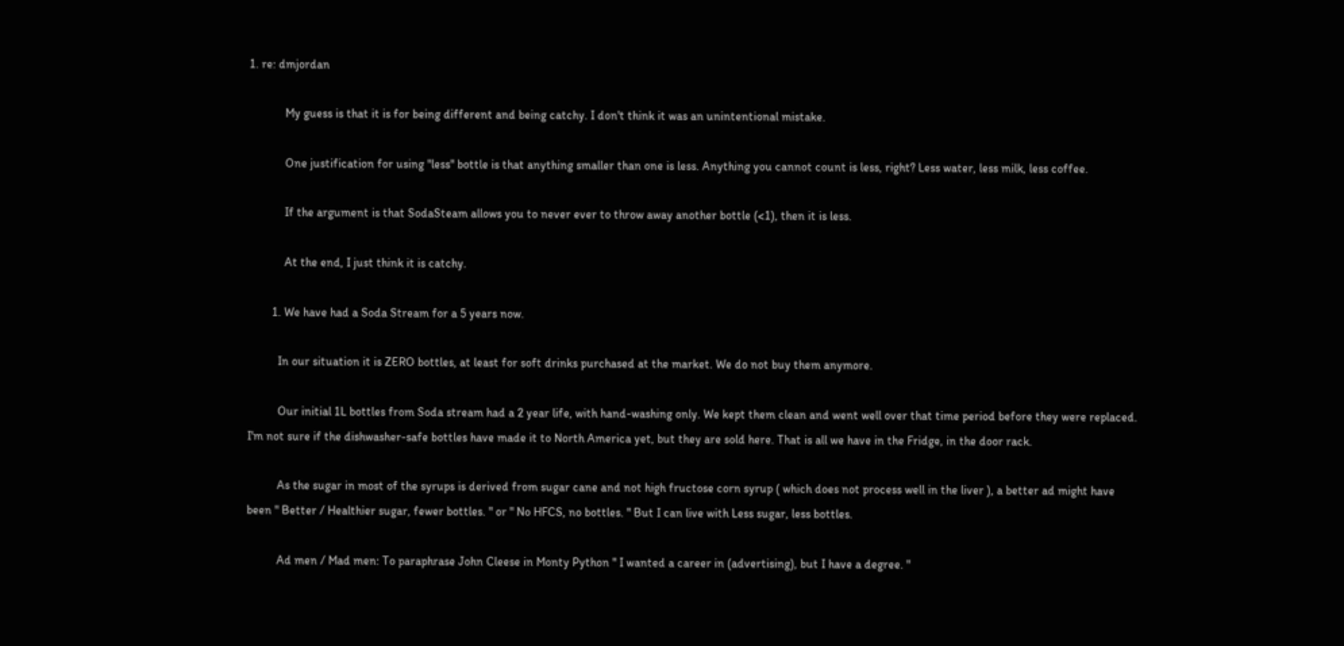1. re: dmjordan

            My guess is that it is for being different and being catchy. I don't think it was an unintentional mistake.

            One justification for using "less" bottle is that anything smaller than one is less. Anything you cannot count is less, right? Less water, less milk, less coffee.

            If the argument is that SodaSteam allows you to never ever to throw away another bottle (<1), then it is less.

            At the end, I just think it is catchy.

        1. We have had a Soda Stream for a 5 years now.

          In our situation it is ZERO bottles, at least for soft drinks purchased at the market. We do not buy them anymore.

          Our initial 1L bottles from Soda stream had a 2 year life, with hand-washing only. We kept them clean and went well over that time period before they were replaced. I'm not sure if the dishwasher-safe bottles have made it to North America yet, but they are sold here. That is all we have in the Fridge, in the door rack.

          As the sugar in most of the syrups is derived from sugar cane and not high fructose corn syrup ( which does not process well in the liver ), a better ad might have been " Better / Healthier sugar, fewer bottles. " or " No HFCS, no bottles. " But I can live with Less sugar, less bottles.

          Ad men / Mad men: To paraphrase John Cleese in Monty Python " I wanted a career in (advertising), but I have a degree. "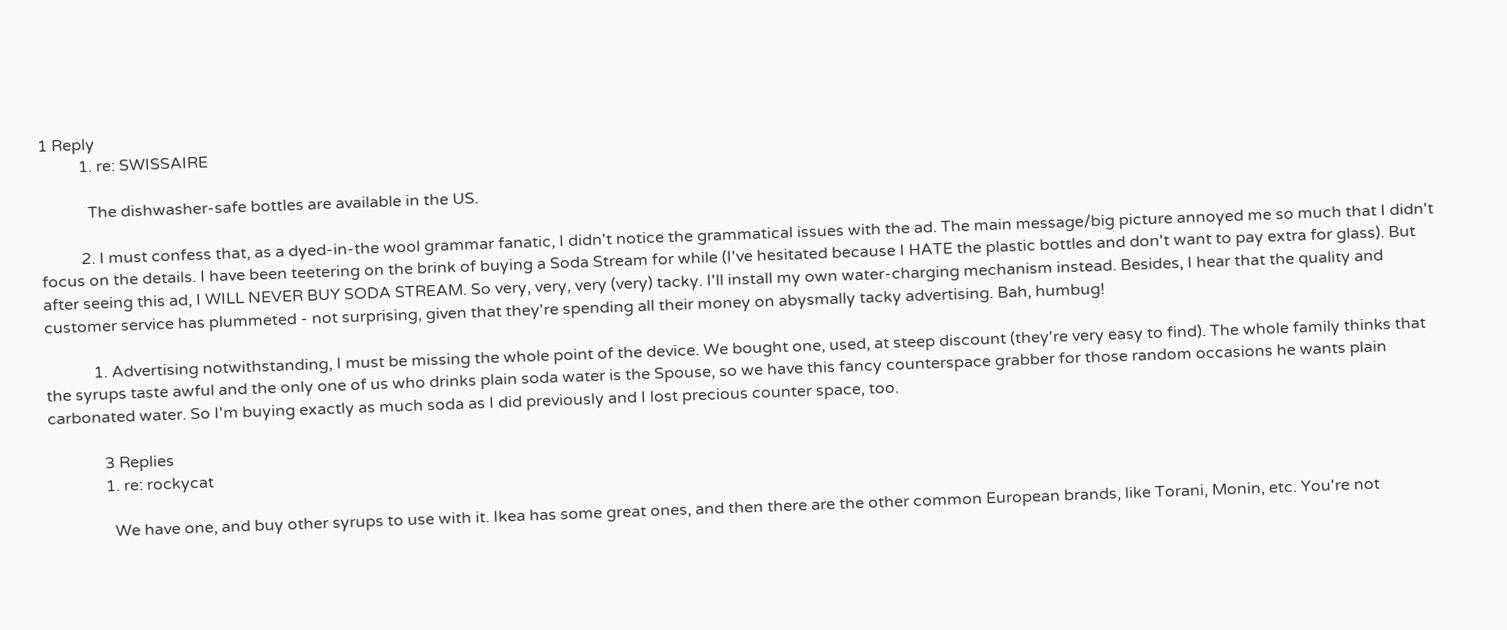1 Reply
          1. re: SWISSAIRE

            The dishwasher-safe bottles are available in the US.

          2. I must confess that, as a dyed-in-the wool grammar fanatic, I didn't notice the grammatical issues with the ad. The main message/big picture annoyed me so much that I didn't focus on the details. I have been teetering on the brink of buying a Soda Stream for while (I've hesitated because I HATE the plastic bottles and don't want to pay extra for glass). But after seeing this ad, I WILL NEVER BUY SODA STREAM. So very, very, very (very) tacky. I'll install my own water-charging mechanism instead. Besides, I hear that the quality and customer service has plummeted - not surprising, given that they're spending all their money on abysmally tacky advertising. Bah, humbug!

            1. Advertising notwithstanding, I must be missing the whole point of the device. We bought one, used, at steep discount (they're very easy to find). The whole family thinks that the syrups taste awful and the only one of us who drinks plain soda water is the Spouse, so we have this fancy counterspace grabber for those random occasions he wants plain carbonated water. So I'm buying exactly as much soda as I did previously and I lost precious counter space, too.

              3 Replies
              1. re: rockycat

                We have one, and buy other syrups to use with it. Ikea has some great ones, and then there are the other common European brands, like Torani, Monin, etc. You're not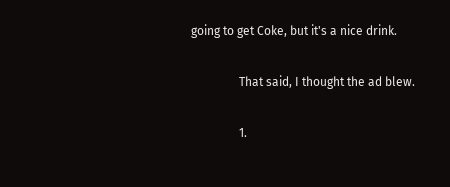going to get Coke, but it's a nice drink.

                That said, I thought the ad blew.

                1.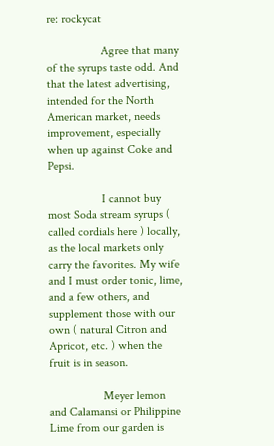re: rockycat

                  Agree that many of the syrups taste odd. And that the latest advertising, intended for the North American market, needs improvement, especially when up against Coke and Pepsi.

                  I cannot buy most Soda stream syrups ( called cordials here ) locally, as the local markets only carry the favorites. My wife and I must order tonic, lime, and a few others, and supplement those with our own ( natural Citron and Apricot, etc. ) when the fruit is in season.

                  Meyer lemon and Calamansi or Philippine Lime from our garden is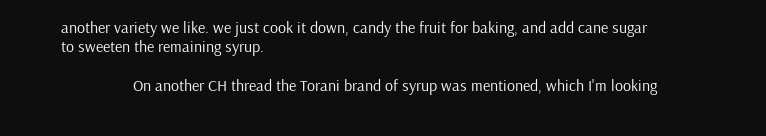another variety we like. we just cook it down, candy the fruit for baking, and add cane sugar to sweeten the remaining syrup.

                  On another CH thread the Torani brand of syrup was mentioned, which I'm looking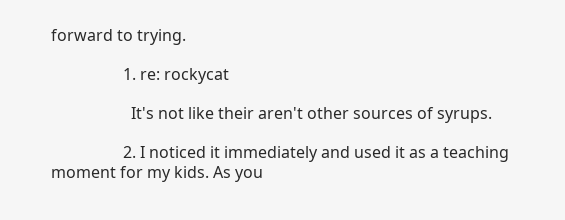forward to trying.

                  1. re: rockycat

                    It's not like their aren't other sources of syrups.

                  2. I noticed it immediately and used it as a teaching moment for my kids. As you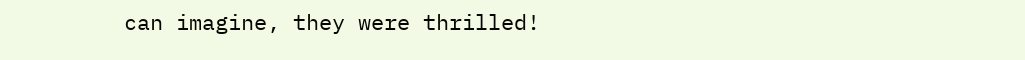can imagine, they were thrilled!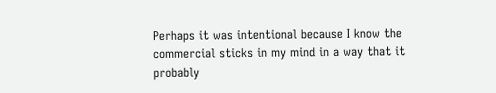Perhaps it was intentional because I know the commercial sticks in my mind in a way that it probably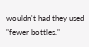wouldn't had they used "fewer bottles."